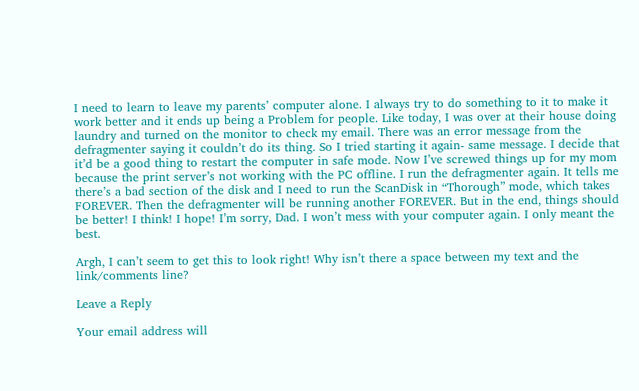I need to learn to leave my parents’ computer alone. I always try to do something to it to make it work better and it ends up being a Problem for people. Like today, I was over at their house doing laundry and turned on the monitor to check my email. There was an error message from the defragmenter saying it couldn’t do its thing. So I tried starting it again- same message. I decide that it’d be a good thing to restart the computer in safe mode. Now I’ve screwed things up for my mom because the print server’s not working with the PC offline. I run the defragmenter again. It tells me there’s a bad section of the disk and I need to run the ScanDisk in “Thorough” mode, which takes FOREVER. Then the defragmenter will be running another FOREVER. But in the end, things should be better! I think! I hope! I’m sorry, Dad. I won’t mess with your computer again. I only meant the best.

Argh, I can’t seem to get this to look right! Why isn’t there a space between my text and the link/comments line?

Leave a Reply

Your email address will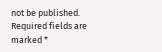not be published. Required fields are marked *